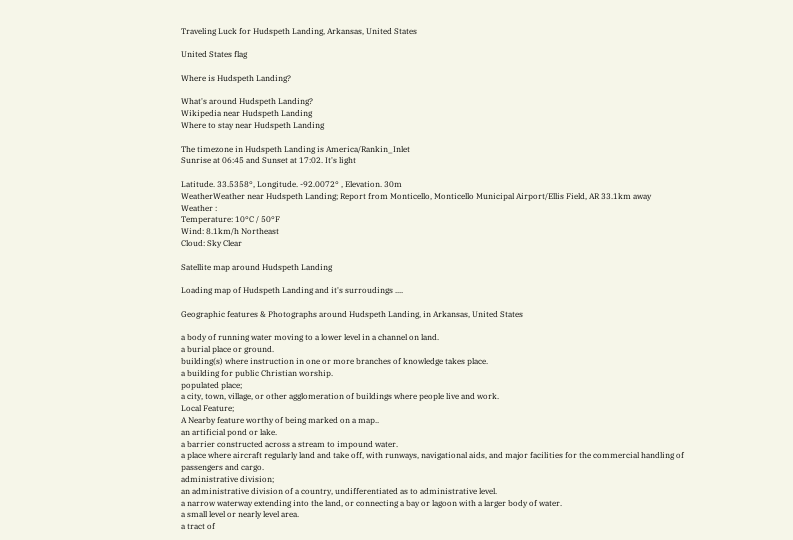Traveling Luck for Hudspeth Landing, Arkansas, United States

United States flag

Where is Hudspeth Landing?

What's around Hudspeth Landing?
Wikipedia near Hudspeth Landing
Where to stay near Hudspeth Landing

The timezone in Hudspeth Landing is America/Rankin_Inlet
Sunrise at 06:45 and Sunset at 17:02. It's light

Latitude. 33.5358°, Longitude. -92.0072° , Elevation. 30m
WeatherWeather near Hudspeth Landing; Report from Monticello, Monticello Municipal Airport/Ellis Field, AR 33.1km away
Weather :
Temperature: 10°C / 50°F
Wind: 8.1km/h Northeast
Cloud: Sky Clear

Satellite map around Hudspeth Landing

Loading map of Hudspeth Landing and it's surroudings ....

Geographic features & Photographs around Hudspeth Landing, in Arkansas, United States

a body of running water moving to a lower level in a channel on land.
a burial place or ground.
building(s) where instruction in one or more branches of knowledge takes place.
a building for public Christian worship.
populated place;
a city, town, village, or other agglomeration of buildings where people live and work.
Local Feature;
A Nearby feature worthy of being marked on a map..
an artificial pond or lake.
a barrier constructed across a stream to impound water.
a place where aircraft regularly land and take off, with runways, navigational aids, and major facilities for the commercial handling of passengers and cargo.
administrative division;
an administrative division of a country, undifferentiated as to administrative level.
a narrow waterway extending into the land, or connecting a bay or lagoon with a larger body of water.
a small level or nearly level area.
a tract of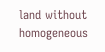land without homogeneous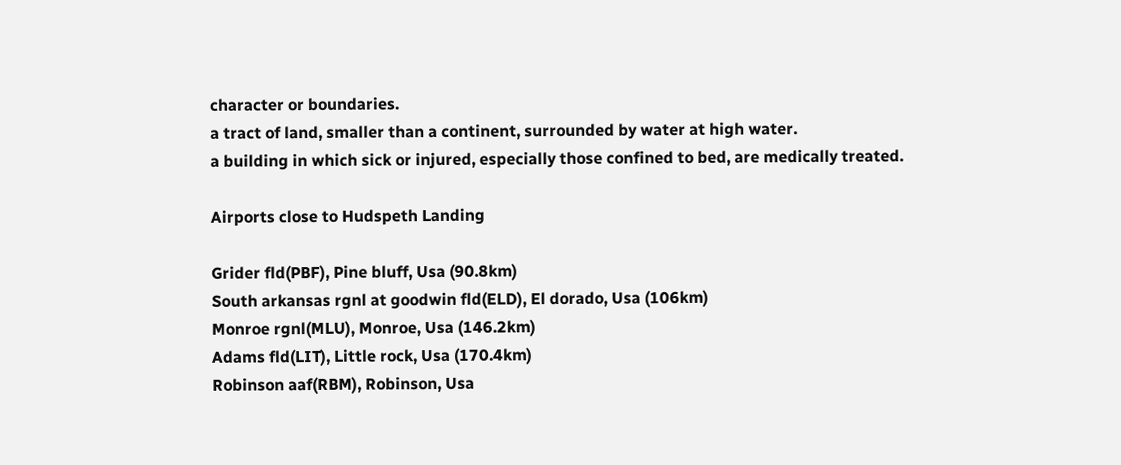character or boundaries.
a tract of land, smaller than a continent, surrounded by water at high water.
a building in which sick or injured, especially those confined to bed, are medically treated.

Airports close to Hudspeth Landing

Grider fld(PBF), Pine bluff, Usa (90.8km)
South arkansas rgnl at goodwin fld(ELD), El dorado, Usa (106km)
Monroe rgnl(MLU), Monroe, Usa (146.2km)
Adams fld(LIT), Little rock, Usa (170.4km)
Robinson aaf(RBM), Robinson, Usa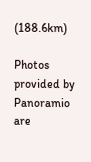(188.6km)

Photos provided by Panoramio are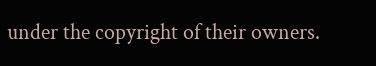under the copyright of their owners.